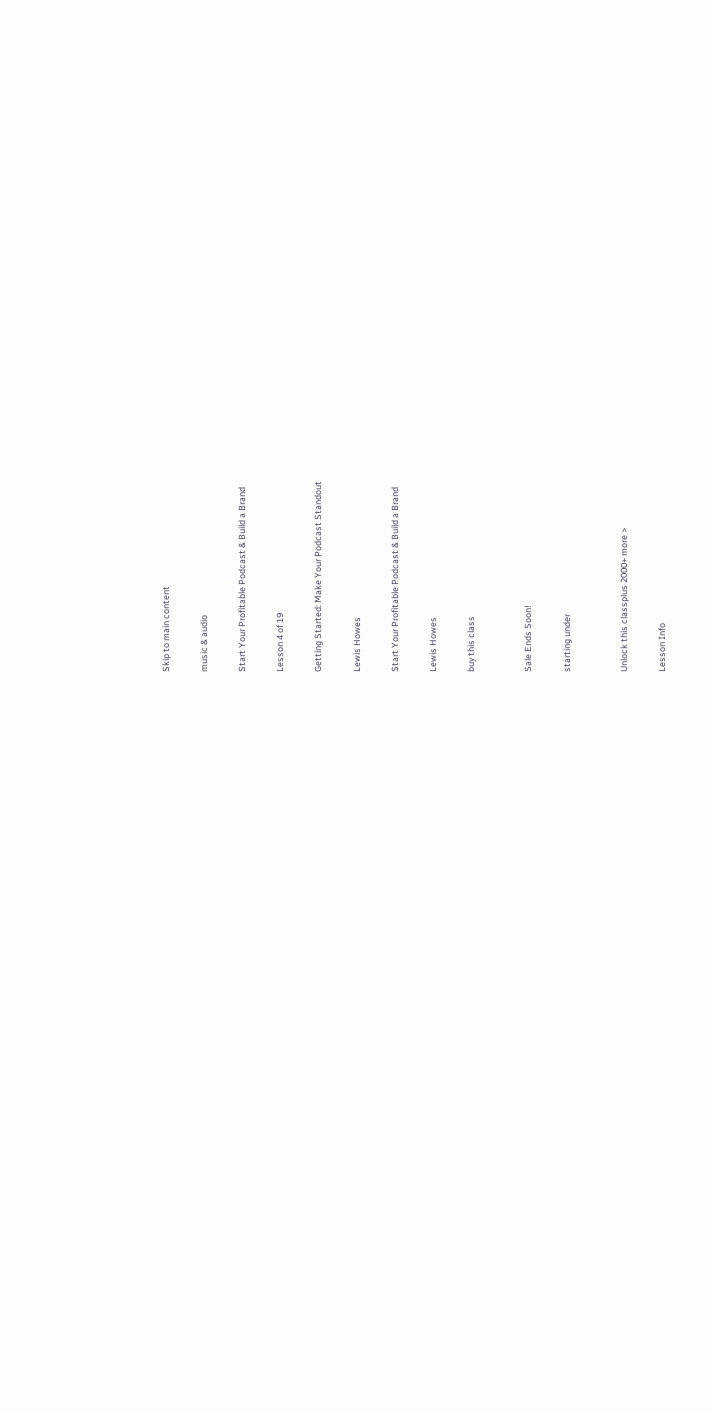Skip to main content

music & audio

Start Your Profitable Podcast & Build a Brand

Lesson 4 of 19

Getting Started: Make Your Podcast Standout

Lewis Howes

Start Your Profitable Podcast & Build a Brand

Lewis Howes

buy this class


Sale Ends Soon!

starting under


Unlock this classplus 2000+ more >

Lesson Info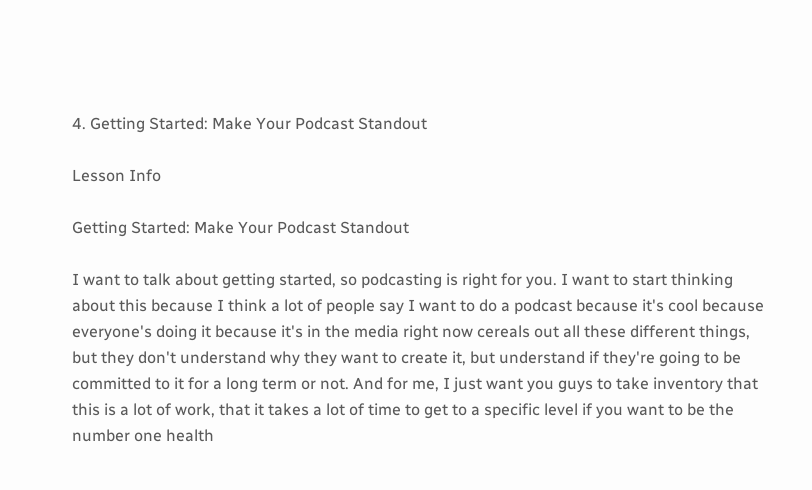4. Getting Started: Make Your Podcast Standout

Lesson Info

Getting Started: Make Your Podcast Standout

I want to talk about getting started, so podcasting is right for you. I want to start thinking about this because I think a lot of people say I want to do a podcast because it's cool because everyone's doing it because it's in the media right now cereals out all these different things, but they don't understand why they want to create it, but understand if they're going to be committed to it for a long term or not. And for me, I just want you guys to take inventory that this is a lot of work, that it takes a lot of time to get to a specific level if you want to be the number one health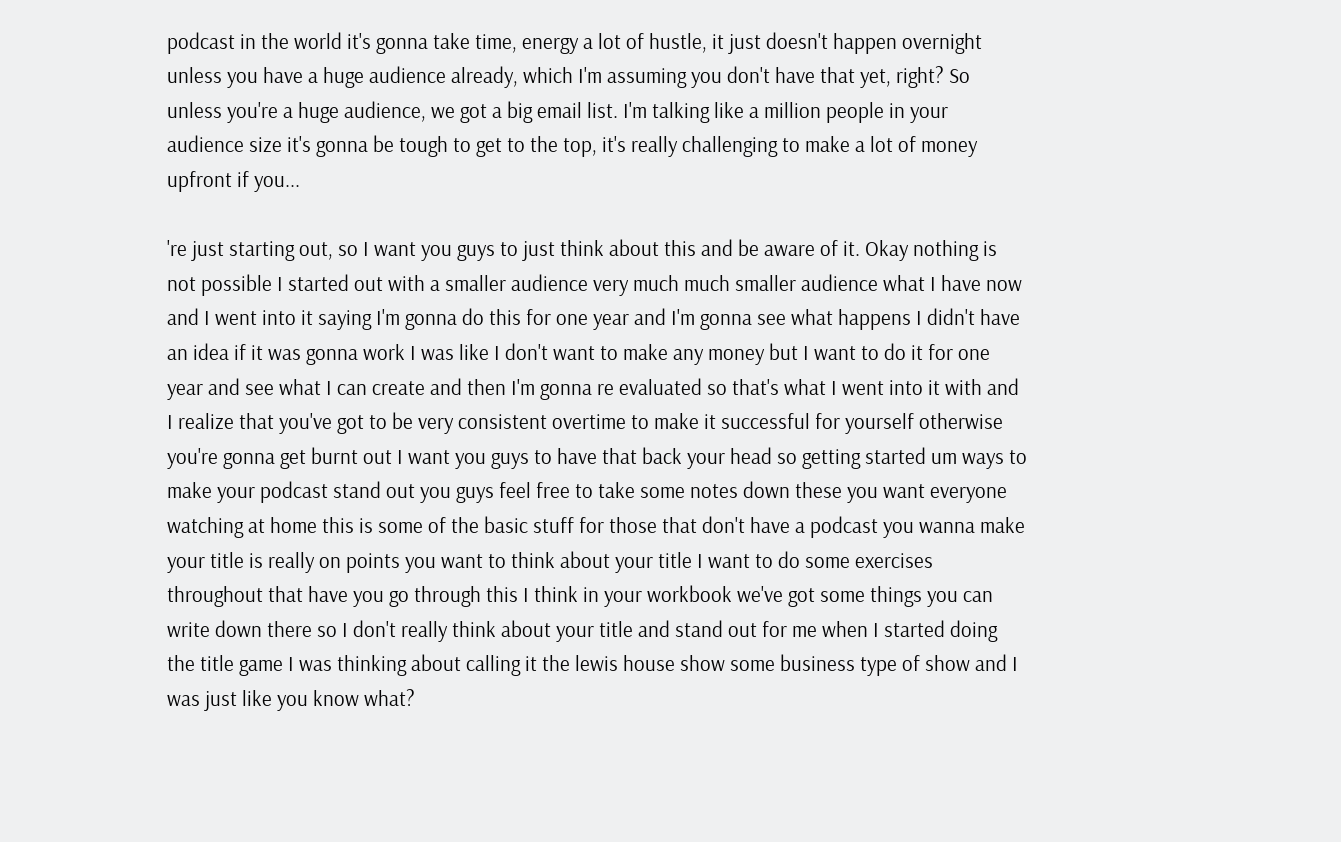podcast in the world it's gonna take time, energy a lot of hustle, it just doesn't happen overnight unless you have a huge audience already, which I'm assuming you don't have that yet, right? So unless you're a huge audience, we got a big email list. I'm talking like a million people in your audience size it's gonna be tough to get to the top, it's really challenging to make a lot of money upfront if you...

're just starting out, so I want you guys to just think about this and be aware of it. Okay nothing is not possible I started out with a smaller audience very much much smaller audience what I have now and I went into it saying I'm gonna do this for one year and I'm gonna see what happens I didn't have an idea if it was gonna work I was like I don't want to make any money but I want to do it for one year and see what I can create and then I'm gonna re evaluated so that's what I went into it with and I realize that you've got to be very consistent overtime to make it successful for yourself otherwise you're gonna get burnt out I want you guys to have that back your head so getting started um ways to make your podcast stand out you guys feel free to take some notes down these you want everyone watching at home this is some of the basic stuff for those that don't have a podcast you wanna make your title is really on points you want to think about your title I want to do some exercises throughout that have you go through this I think in your workbook we've got some things you can write down there so I don't really think about your title and stand out for me when I started doing the title game I was thinking about calling it the lewis house show some business type of show and I was just like you know what?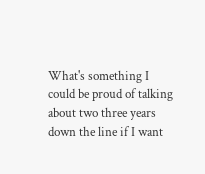What's something I could be proud of talking about two three years down the line if I want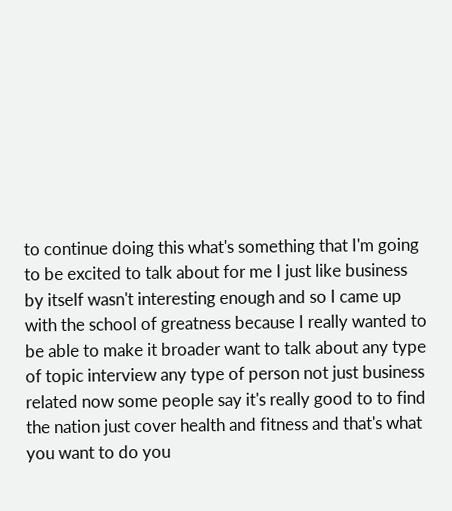to continue doing this what's something that I'm going to be excited to talk about for me I just like business by itself wasn't interesting enough and so I came up with the school of greatness because I really wanted to be able to make it broader want to talk about any type of topic interview any type of person not just business related now some people say it's really good to to find the nation just cover health and fitness and that's what you want to do you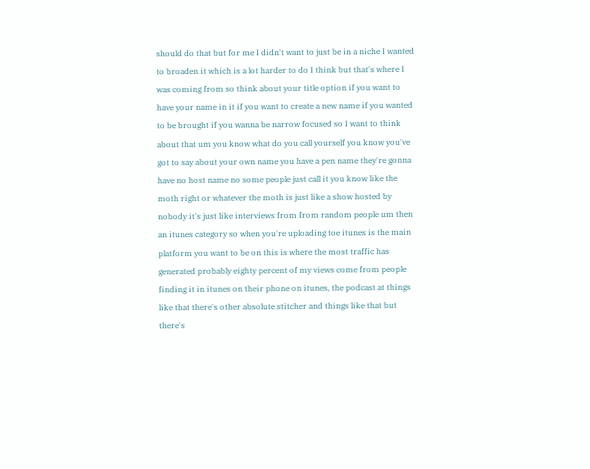should do that but for me I didn't want to just be in a niche I wanted to broaden it which is a lot harder to do I think but that's where I was coming from so think about your title option if you want to have your name in it if you want to create a new name if you wanted to be brought if you wanna be narrow focused so I want to think about that um you know what do you call yourself you know you've got to say about your own name you have a pen name they're gonna have no host name no some people just call it you know like the moth right or whatever the moth is just like a show hosted by nobody it's just like interviews from from random people um then an itunes category so when you're uploading toe itunes is the main platform you want to be on this is where the most traffic has generated probably eighty percent of my views come from people finding it in itunes on their phone on itunes, the podcast at things like that there's other absolute stitcher and things like that but there's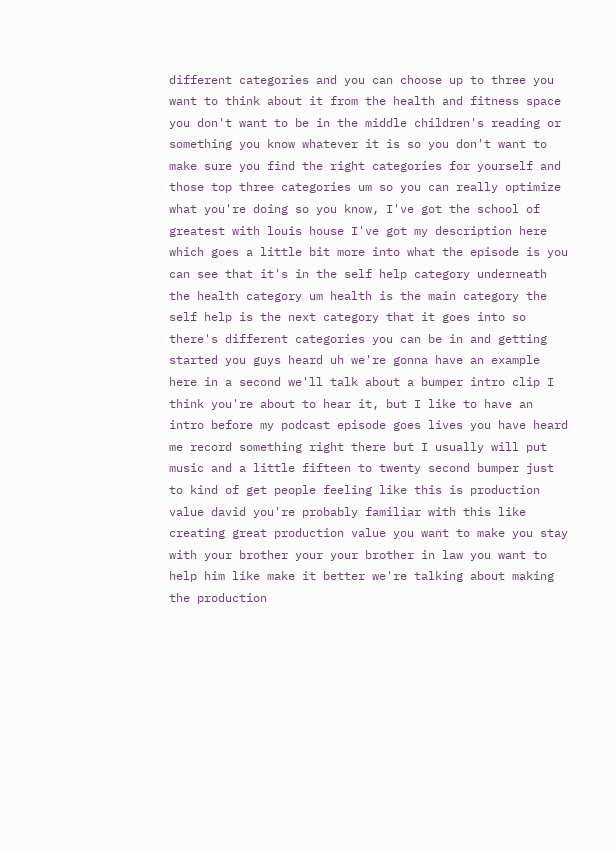different categories and you can choose up to three you want to think about it from the health and fitness space you don't want to be in the middle children's reading or something you know whatever it is so you don't want to make sure you find the right categories for yourself and those top three categories um so you can really optimize what you're doing so you know, I've got the school of greatest with louis house I've got my description here which goes a little bit more into what the episode is you can see that it's in the self help category underneath the health category um health is the main category the self help is the next category that it goes into so there's different categories you can be in and getting started you guys heard uh we're gonna have an example here in a second we'll talk about a bumper intro clip I think you're about to hear it, but I like to have an intro before my podcast episode goes lives you have heard me record something right there but I usually will put music and a little fifteen to twenty second bumper just to kind of get people feeling like this is production value david you're probably familiar with this like creating great production value you want to make you stay with your brother your your brother in law you want to help him like make it better we're talking about making the production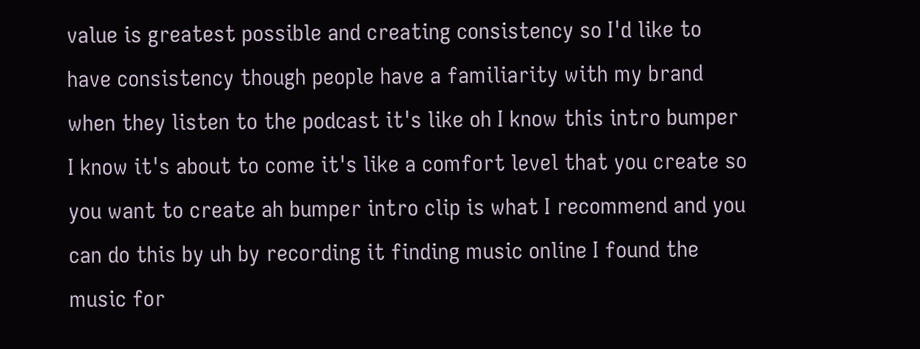value is greatest possible and creating consistency so I'd like to have consistency though people have a familiarity with my brand when they listen to the podcast it's like oh I know this intro bumper I know it's about to come it's like a comfort level that you create so you want to create ah bumper intro clip is what I recommend and you can do this by uh by recording it finding music online I found the music for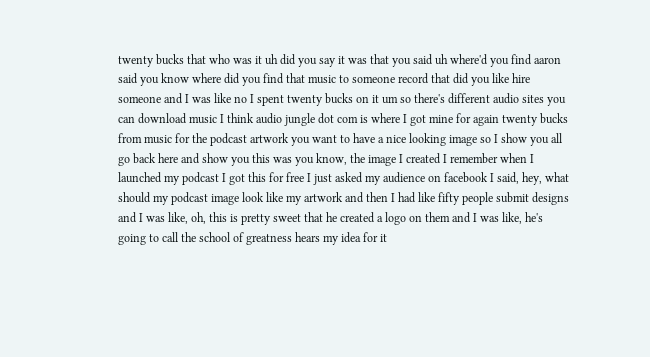twenty bucks that who was it uh did you say it was that you said uh where'd you find aaron said you know where did you find that music to someone record that did you like hire someone and I was like no I spent twenty bucks on it um so there's different audio sites you can download music I think audio jungle dot com is where I got mine for again twenty bucks from music for the podcast artwork you want to have a nice looking image so I show you all go back here and show you this was you know, the image I created I remember when I launched my podcast I got this for free I just asked my audience on facebook I said, hey, what should my podcast image look like my artwork and then I had like fifty people submit designs and I was like, oh, this is pretty sweet that he created a logo on them and I was like, he's going to call the school of greatness hears my idea for it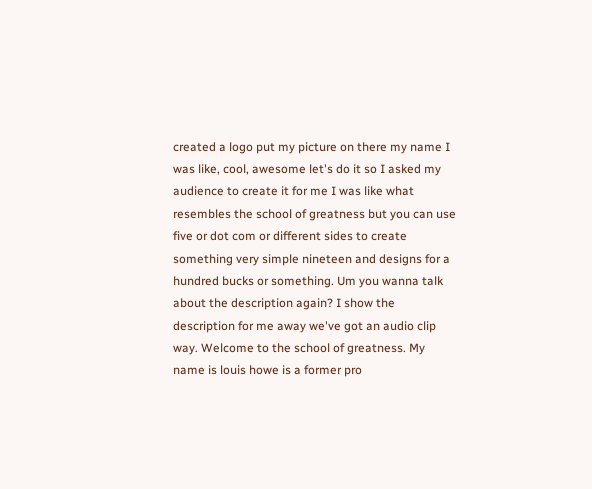created a logo put my picture on there my name I was like, cool, awesome let's do it so I asked my audience to create it for me I was like what resembles the school of greatness but you can use five or dot com or different sides to create something very simple nineteen and designs for a hundred bucks or something. Um you wanna talk about the description again? I show the description for me away we've got an audio clip way. Welcome to the school of greatness. My name is louis howe is a former pro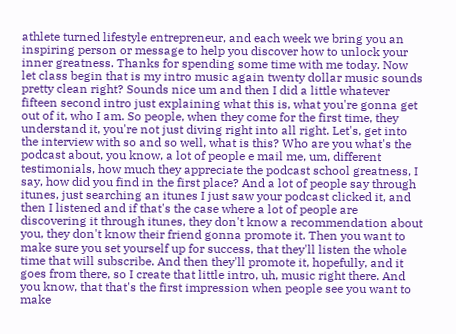athlete turned lifestyle entrepreneur, and each week we bring you an inspiring person or message to help you discover how to unlock your inner greatness. Thanks for spending some time with me today. Now let class begin that is my intro music again twenty dollar music sounds pretty clean right? Sounds nice um and then I did a little whatever fifteen second intro just explaining what this is, what you're gonna get out of it, who I am. So people, when they come for the first time, they understand it, you're not just diving right into all right. Let's, get into the interview with so and so well, what is this? Who are you what's the podcast about, you know, a lot of people e mail me, um, different testimonials, how much they appreciate the podcast school greatness, I say, how did you find in the first place? And a lot of people say through itunes, just searching an itunes I just saw your podcast clicked it, and then I listened and if that's the case where a lot of people are discovering it through itunes, they don't know a recommendation about you, they don't know their friend gonna promote it. Then you want to make sure you set yourself up for success, that they'll listen the whole time that will subscribe. And then they'll promote it, hopefully, and it goes from there, so I create that little intro, uh, music right there. And you know, that that's the first impression when people see you want to make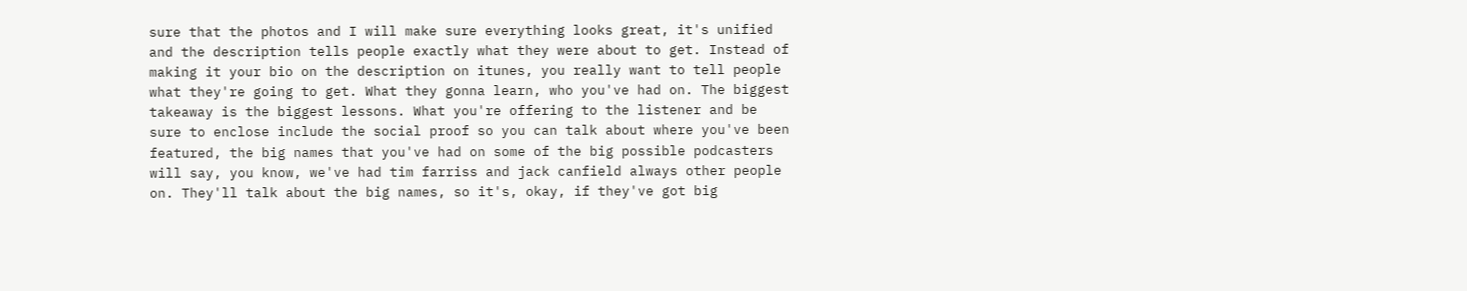sure that the photos and I will make sure everything looks great, it's unified and the description tells people exactly what they were about to get. Instead of making it your bio on the description on itunes, you really want to tell people what they're going to get. What they gonna learn, who you've had on. The biggest takeaway is the biggest lessons. What you're offering to the listener and be sure to enclose include the social proof so you can talk about where you've been featured, the big names that you've had on some of the big possible podcasters will say, you know, we've had tim farriss and jack canfield always other people on. They'll talk about the big names, so it's, okay, if they've got big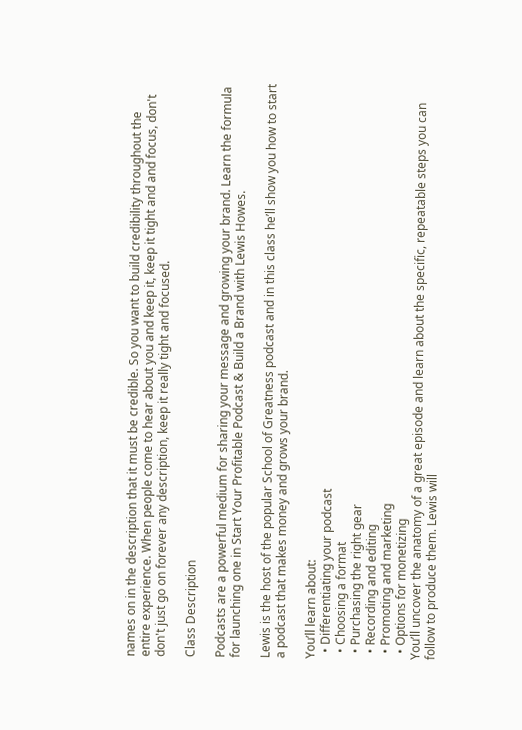names on in the description that it must be credible. So you want to build credibility throughout the entire experience. When people come to hear about you and keep it, keep it tight and and focus, don't don't just go on forever any description, keep it really tight and focused.

Class Description

Podcasts are a powerful medium for sharing your message and growing your brand. Learn the formula for launching one in Start Your Profitable Podcast & Build a Brand with Lewis Howes.

Lewis is the host of the popular School of Greatness podcast and in this class he’ll show you how to start a podcast that makes money and grows your brand.

You’ll learn about:
  • Differentiating your podcast
  • Choosing a format
  • Purchasing the right gear
  • Recording and editing
  • Promoting and marketing
  • Options for monetizing
You’ll uncover the anatomy of a great episode and learn about the specific, repeatable steps you can follow to produce them. Lewis will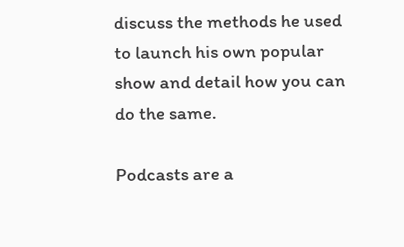discuss the methods he used to launch his own popular show and detail how you can do the same.

Podcasts are a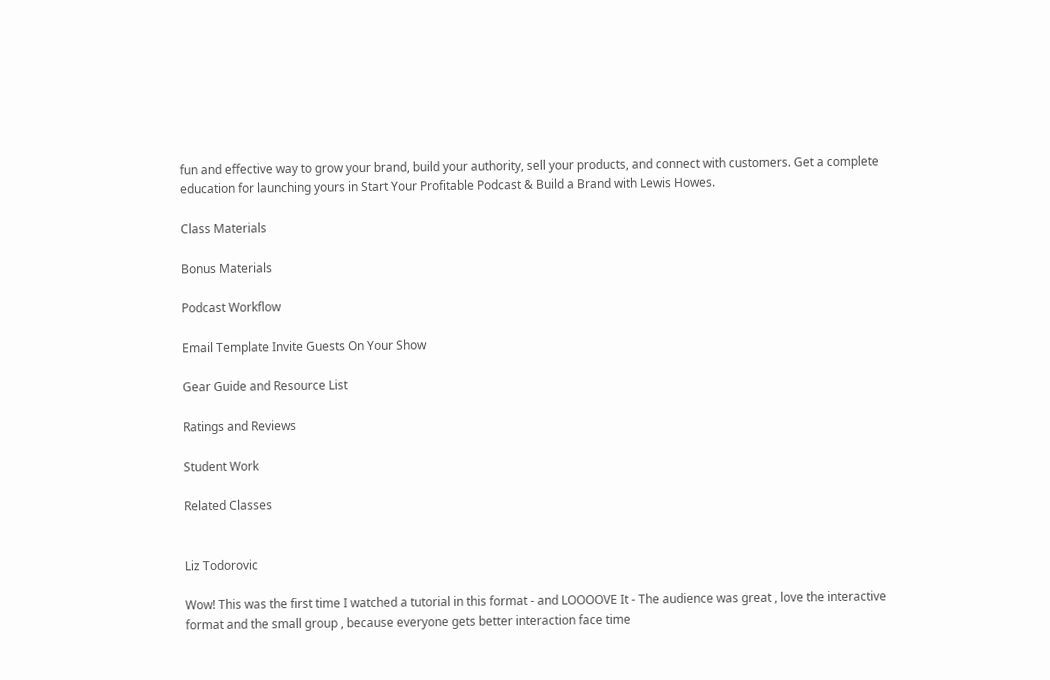fun and effective way to grow your brand, build your authority, sell your products, and connect with customers. Get a complete education for launching yours in Start Your Profitable Podcast & Build a Brand with Lewis Howes.

Class Materials

Bonus Materials

Podcast Workflow

Email Template Invite Guests On Your Show

Gear Guide and Resource List

Ratings and Reviews

Student Work

Related Classes


Liz Todorovic

Wow! This was the first time I watched a tutorial in this format - and LOOOOVE It - The audience was great , love the interactive format and the small group , because everyone gets better interaction face time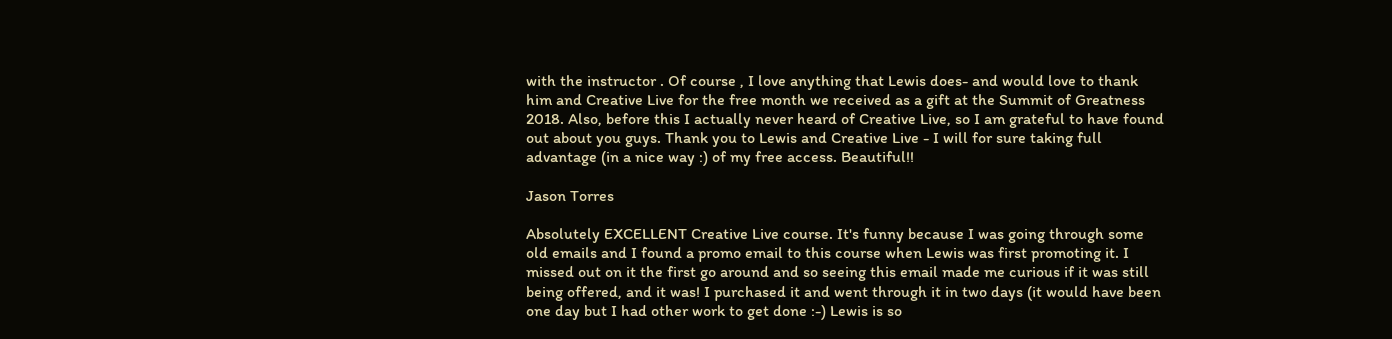with the instructor . Of course , I love anything that Lewis does- and would love to thank him and Creative Live for the free month we received as a gift at the Summit of Greatness 2018. Also, before this I actually never heard of Creative Live, so I am grateful to have found out about you guys. Thank you to Lewis and Creative Live - I will for sure taking full advantage (in a nice way :) of my free access. Beautiful!!

Jason Torres

Absolutely EXCELLENT Creative Live course. It's funny because I was going through some old emails and I found a promo email to this course when Lewis was first promoting it. I missed out on it the first go around and so seeing this email made me curious if it was still being offered, and it was! I purchased it and went through it in two days (it would have been one day but I had other work to get done :-) Lewis is so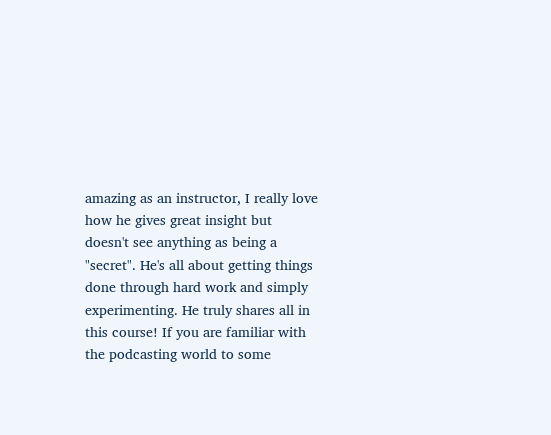amazing as an instructor, I really love how he gives great insight but doesn't see anything as being a "secret". He's all about getting things done through hard work and simply experimenting. He truly shares all in this course! If you are familiar with the podcasting world to some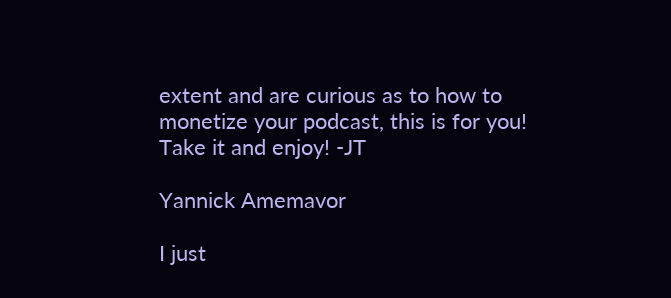extent and are curious as to how to monetize your podcast, this is for you! Take it and enjoy! -JT

Yannick Amemavor

I just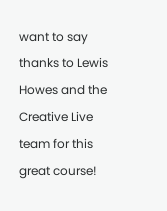want to say thanks to Lewis Howes and the Creative Live team for this great course!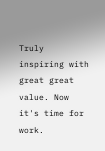Truly inspiring with great great value. Now it's time for work.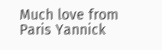Much love from Paris Yannick